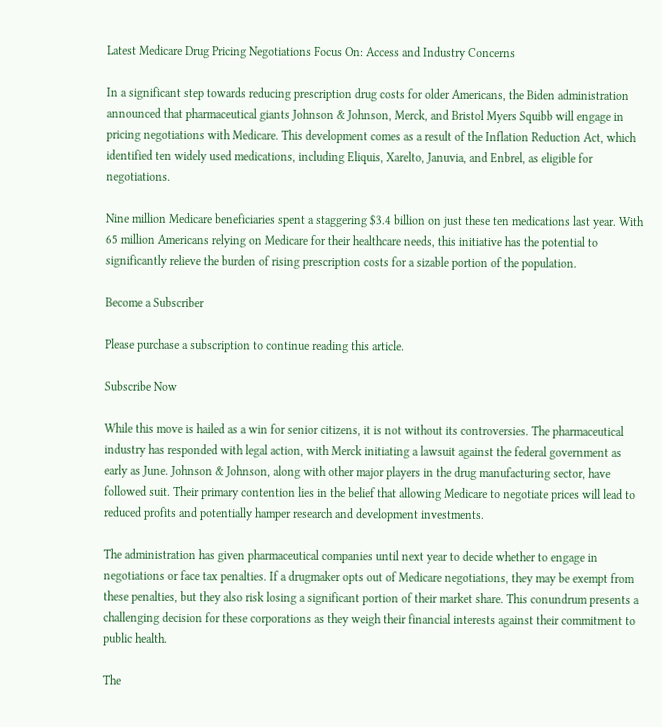Latest Medicare Drug Pricing Negotiations Focus On: Access and Industry Concerns

In a significant step towards reducing prescription drug costs for older Americans, the Biden administration announced that pharmaceutical giants Johnson & Johnson, Merck, and Bristol Myers Squibb will engage in pricing negotiations with Medicare. This development comes as a result of the Inflation Reduction Act, which identified ten widely used medications, including Eliquis, Xarelto, Januvia, and Enbrel, as eligible for negotiations.

Nine million Medicare beneficiaries spent a staggering $3.4 billion on just these ten medications last year. With 65 million Americans relying on Medicare for their healthcare needs, this initiative has the potential to significantly relieve the burden of rising prescription costs for a sizable portion of the population.

Become a Subscriber

Please purchase a subscription to continue reading this article.

Subscribe Now

While this move is hailed as a win for senior citizens, it is not without its controversies. The pharmaceutical industry has responded with legal action, with Merck initiating a lawsuit against the federal government as early as June. Johnson & Johnson, along with other major players in the drug manufacturing sector, have followed suit. Their primary contention lies in the belief that allowing Medicare to negotiate prices will lead to reduced profits and potentially hamper research and development investments.

The administration has given pharmaceutical companies until next year to decide whether to engage in negotiations or face tax penalties. If a drugmaker opts out of Medicare negotiations, they may be exempt from these penalties, but they also risk losing a significant portion of their market share. This conundrum presents a challenging decision for these corporations as they weigh their financial interests against their commitment to public health.

The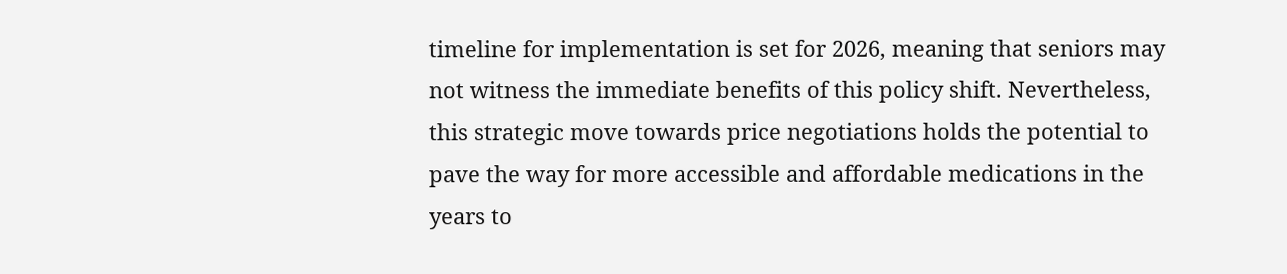timeline for implementation is set for 2026, meaning that seniors may not witness the immediate benefits of this policy shift. Nevertheless, this strategic move towards price negotiations holds the potential to pave the way for more accessible and affordable medications in the years to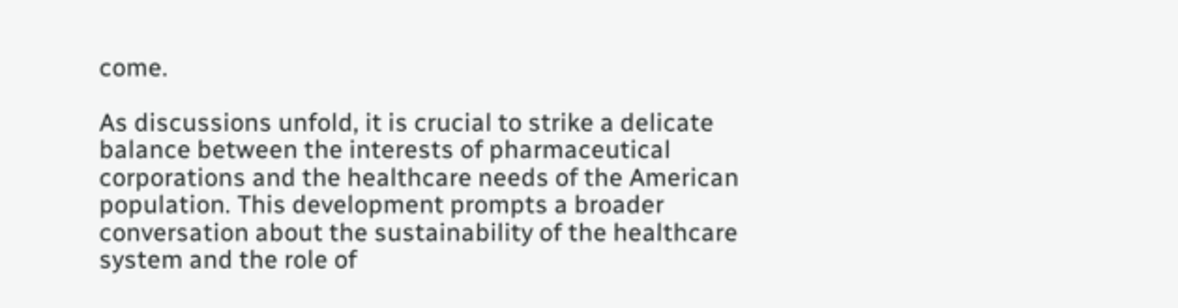come.

As discussions unfold, it is crucial to strike a delicate balance between the interests of pharmaceutical corporations and the healthcare needs of the American population. This development prompts a broader conversation about the sustainability of the healthcare system and the role of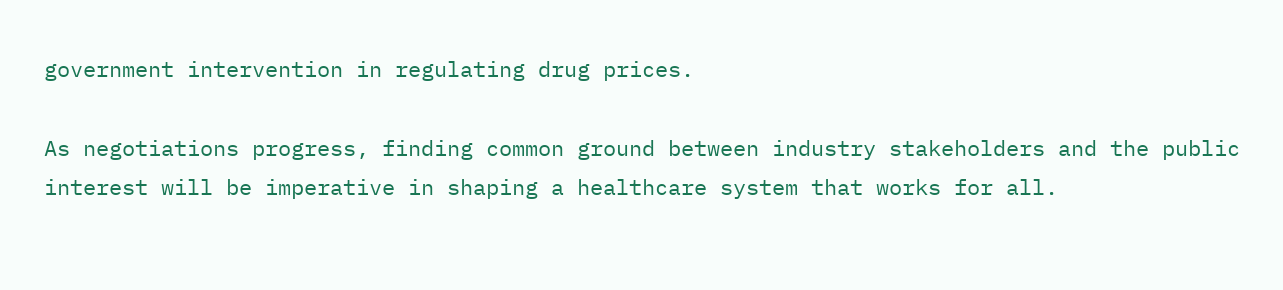government intervention in regulating drug prices.

As negotiations progress, finding common ground between industry stakeholders and the public interest will be imperative in shaping a healthcare system that works for all.